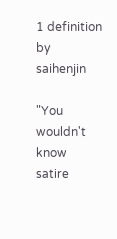1 definition by saihenjin

"You wouldn't know satire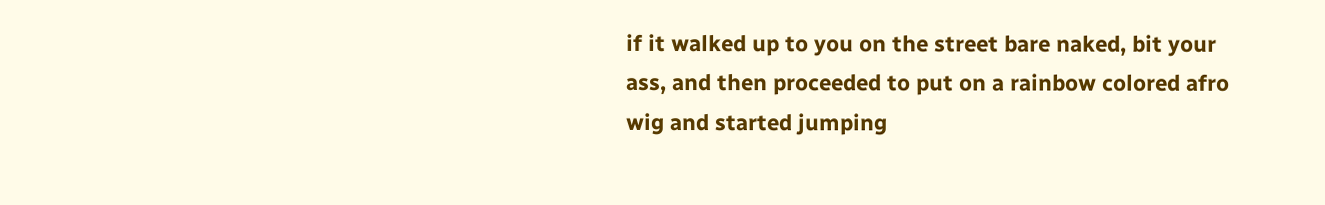if it walked up to you on the street bare naked, bit your ass, and then proceeded to put on a rainbow colored afro wig and started jumping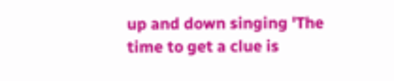up and down singing 'The time to get a clue is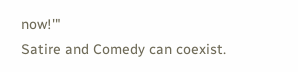now!'"
Satire and Comedy can coexist.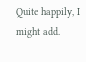Quite happily, I might add.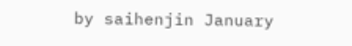by saihenjin January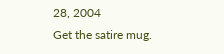28, 2004
Get the satire mug.